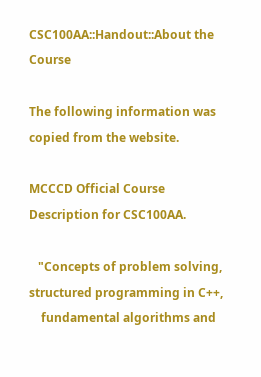CSC100AA::Handout::About the Course

The following information was copied from the website.

MCCCD Official Course Description for CSC100AA.

   "Concepts of problem solving, structured programming in C++,
    fundamental algorithms and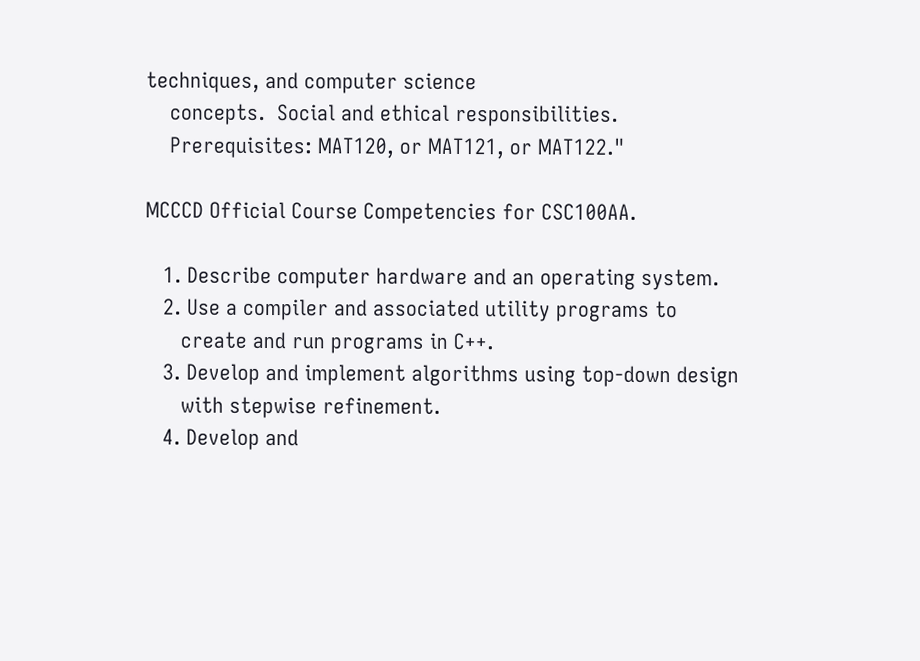techniques, and computer science
    concepts.  Social and ethical responsibilities.
    Prerequisites: MAT120, or MAT121, or MAT122."

MCCCD Official Course Competencies for CSC100AA.

   1. Describe computer hardware and an operating system.
   2. Use a compiler and associated utility programs to
      create and run programs in C++.
   3. Develop and implement algorithms using top-down design
      with stepwise refinement.
   4. Develop and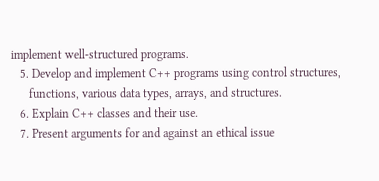implement well-structured programs.
   5. Develop and implement C++ programs using control structures,
      functions, various data types, arrays, and structures.
   6. Explain C++ classes and their use.
   7. Present arguments for and against an ethical issue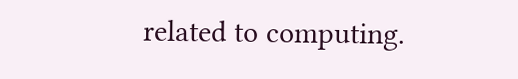related to computing.